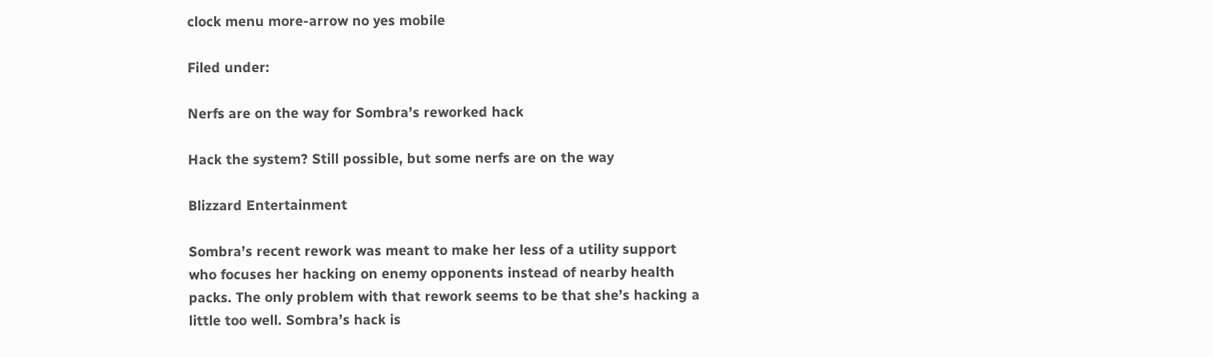clock menu more-arrow no yes mobile

Filed under:

Nerfs are on the way for Sombra’s reworked hack

Hack the system? Still possible, but some nerfs are on the way

Blizzard Entertainment

Sombra’s recent rework was meant to make her less of a utility support who focuses her hacking on enemy opponents instead of nearby health packs. The only problem with that rework seems to be that she’s hacking a little too well. Sombra’s hack is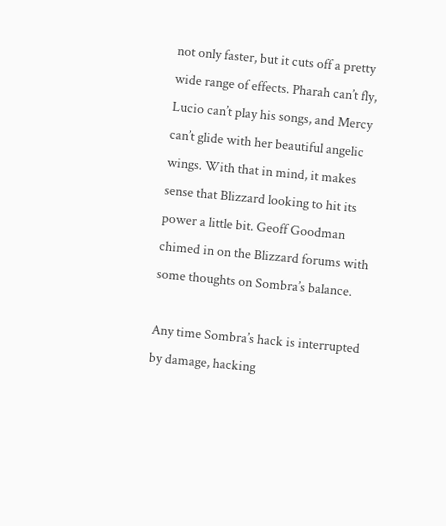not only faster, but it cuts off a pretty wide range of effects. Pharah can’t fly, Lucio can’t play his songs, and Mercy can’t glide with her beautiful angelic wings. With that in mind, it makes sense that Blizzard looking to hit its power a little bit. Geoff Goodman chimed in on the Blizzard forums with some thoughts on Sombra’s balance.

Any time Sombra’s hack is interrupted by damage, hacking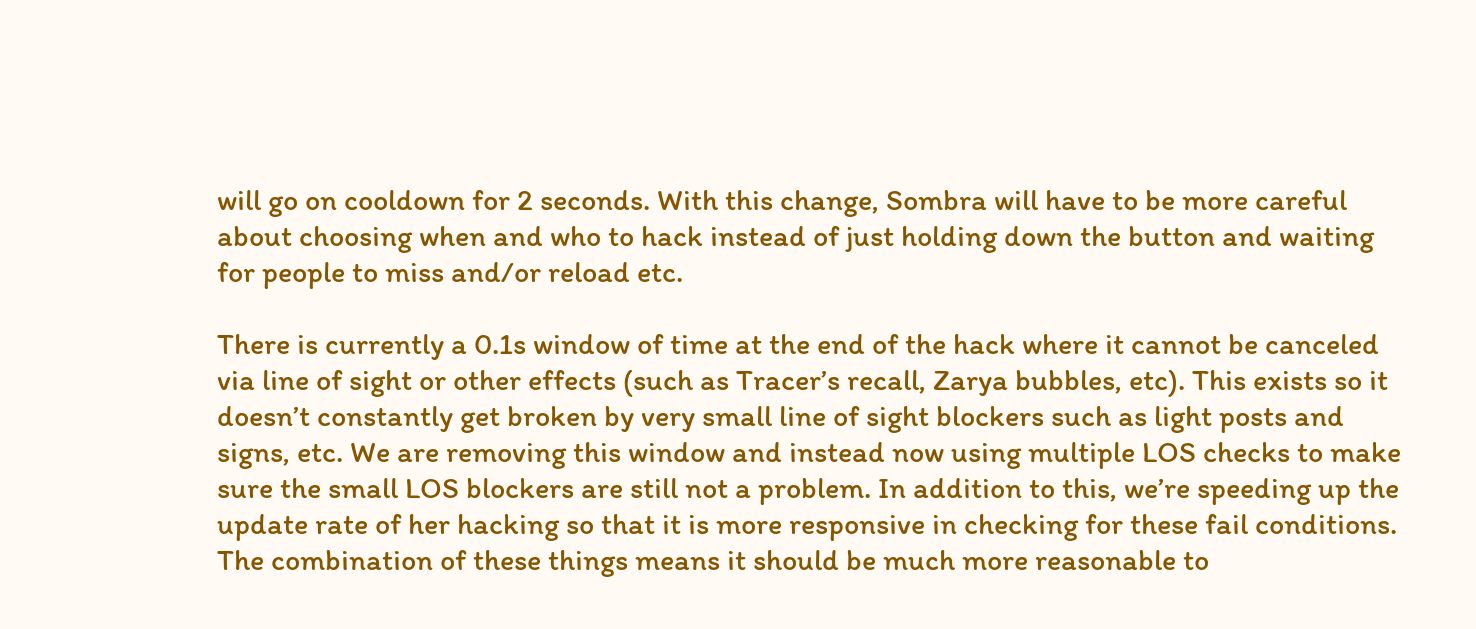will go on cooldown for 2 seconds. With this change, Sombra will have to be more careful about choosing when and who to hack instead of just holding down the button and waiting for people to miss and/or reload etc.

There is currently a 0.1s window of time at the end of the hack where it cannot be canceled via line of sight or other effects (such as Tracer’s recall, Zarya bubbles, etc). This exists so it doesn’t constantly get broken by very small line of sight blockers such as light posts and signs, etc. We are removing this window and instead now using multiple LOS checks to make sure the small LOS blockers are still not a problem. In addition to this, we’re speeding up the update rate of her hacking so that it is more responsive in checking for these fail conditions. The combination of these things means it should be much more reasonable to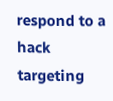respond to a hack targeting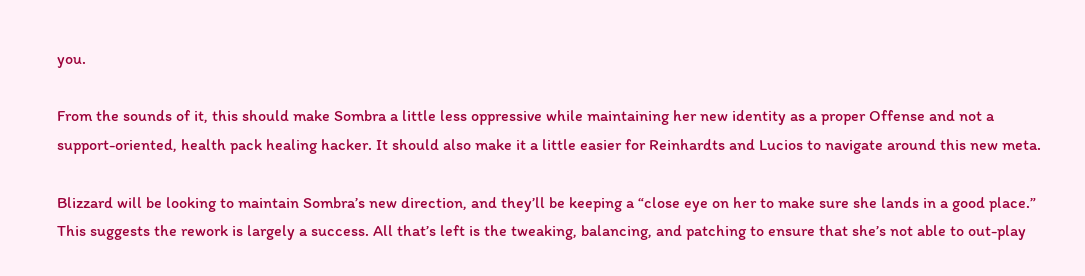you.

From the sounds of it, this should make Sombra a little less oppressive while maintaining her new identity as a proper Offense and not a support-oriented, health pack healing hacker. It should also make it a little easier for Reinhardts and Lucios to navigate around this new meta.

Blizzard will be looking to maintain Sombra’s new direction, and they’ll be keeping a “close eye on her to make sure she lands in a good place.” This suggests the rework is largely a success. All that’s left is the tweaking, balancing, and patching to ensure that she’s not able to out-play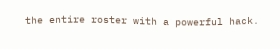the entire roster with a powerful hack.